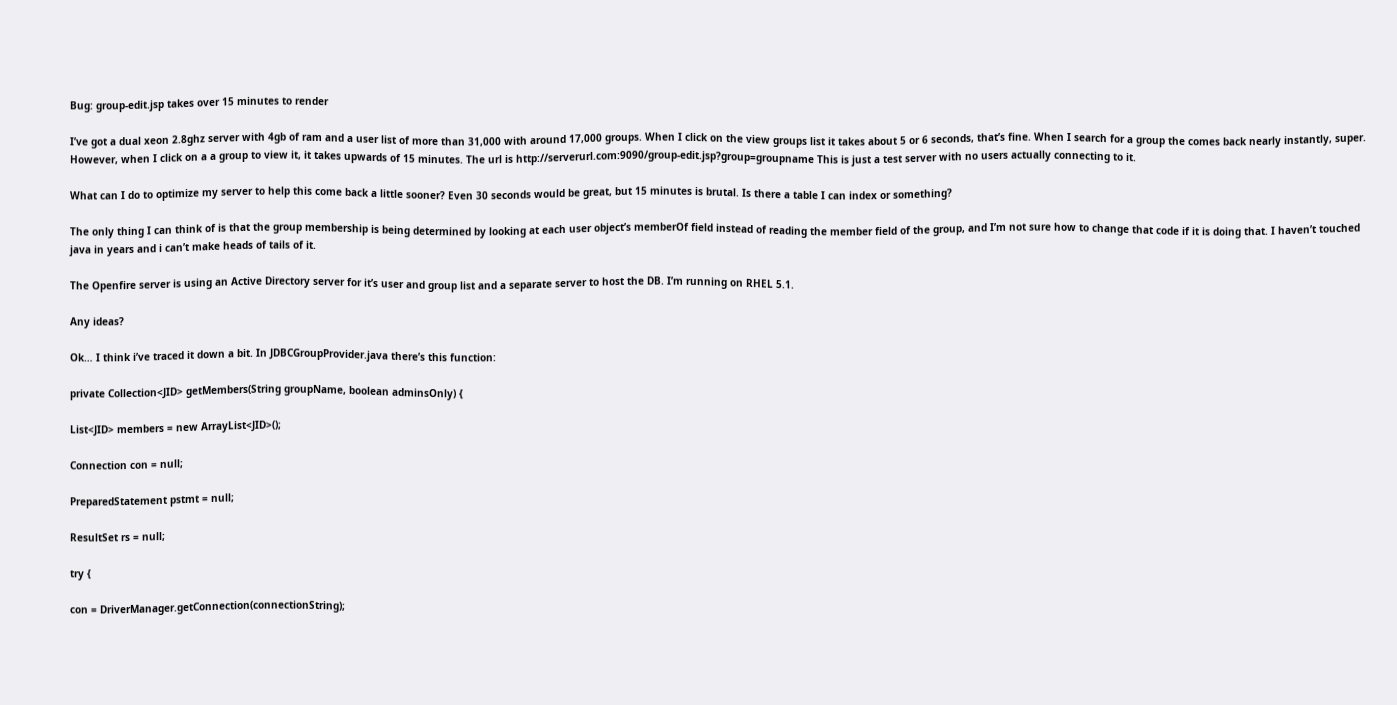Bug: group-edit.jsp takes over 15 minutes to render

I’ve got a dual xeon 2.8ghz server with 4gb of ram and a user list of more than 31,000 with around 17,000 groups. When I click on the view groups list it takes about 5 or 6 seconds, that’s fine. When I search for a group the comes back nearly instantly, super. However, when I click on a a group to view it, it takes upwards of 15 minutes. The url is http://serverurl.com:9090/group-edit.jsp?group=groupname This is just a test server with no users actually connecting to it.

What can I do to optimize my server to help this come back a little sooner? Even 30 seconds would be great, but 15 minutes is brutal. Is there a table I can index or something?

The only thing I can think of is that the group membership is being determined by looking at each user object’s memberOf field instead of reading the member field of the group, and I’m not sure how to change that code if it is doing that. I haven’t touched java in years and i can’t make heads of tails of it.

The Openfire server is using an Active Directory server for it’s user and group list and a separate server to host the DB. I’m running on RHEL 5.1.

Any ideas?

Ok… I think i’ve traced it down a bit. In JDBCGroupProvider.java there’s this function:

private Collection<JID> getMembers(String groupName, boolean adminsOnly) {

List<JID> members = new ArrayList<JID>();

Connection con = null;

PreparedStatement pstmt = null;

ResultSet rs = null;

try {

con = DriverManager.getConnection(connectionString);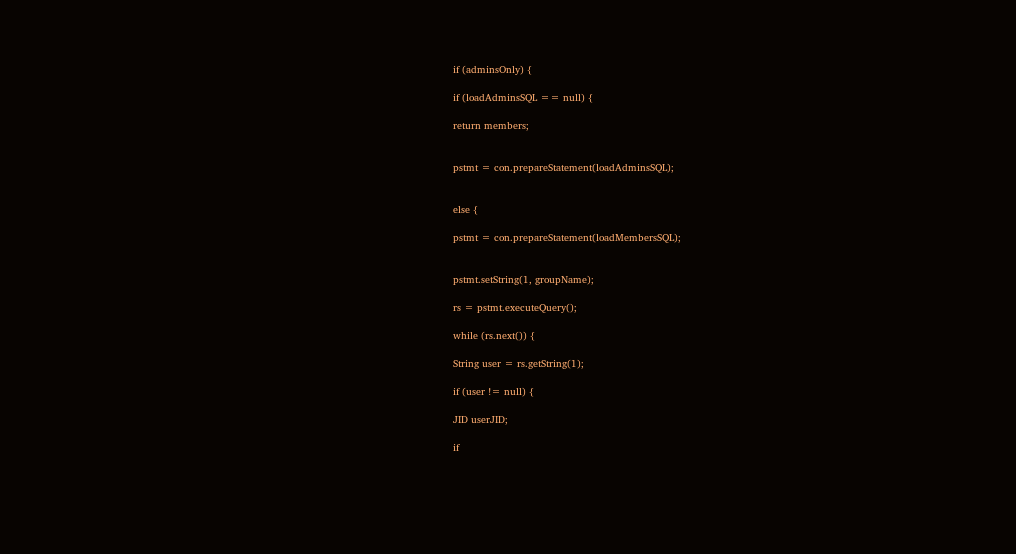if (adminsOnly) {

if (loadAdminsSQL == null) {

return members;


pstmt = con.prepareStatement(loadAdminsSQL);


else {

pstmt = con.prepareStatement(loadMembersSQL);


pstmt.setString(1, groupName);

rs = pstmt.executeQuery();

while (rs.next()) {

String user = rs.getString(1);

if (user != null) {

JID userJID;

if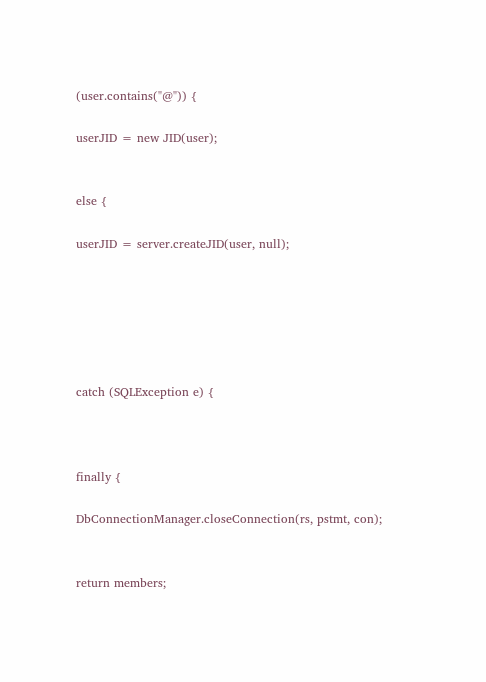(user.contains("@")) {

userJID = new JID(user);


else {

userJID = server.createJID(user, null);






catch (SQLException e) {



finally {

DbConnectionManager.closeConnection(rs, pstmt, con);


return members;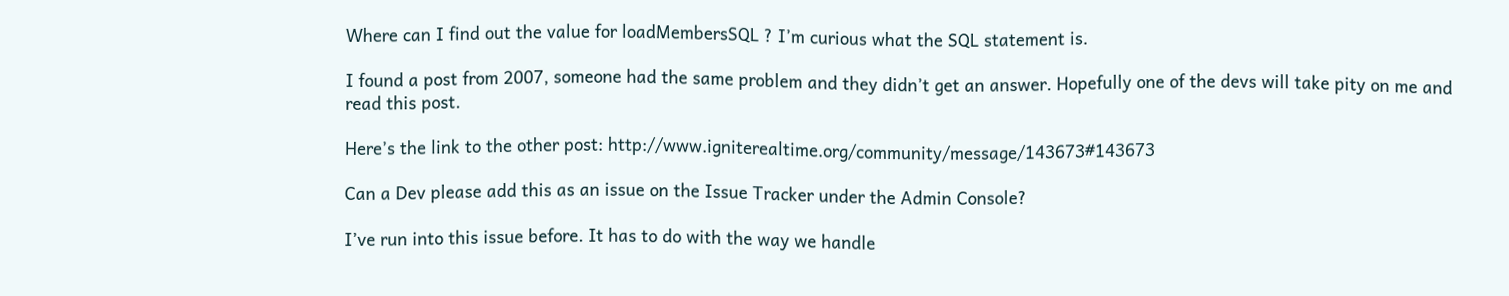Where can I find out the value for loadMembersSQL ? I’m curious what the SQL statement is.

I found a post from 2007, someone had the same problem and they didn’t get an answer. Hopefully one of the devs will take pity on me and read this post.

Here’s the link to the other post: http://www.igniterealtime.org/community/message/143673#143673

Can a Dev please add this as an issue on the Issue Tracker under the Admin Console?

I’ve run into this issue before. It has to do with the way we handle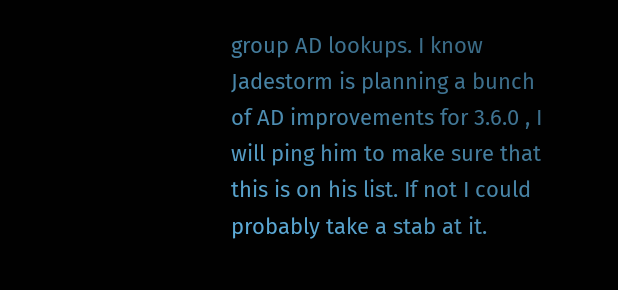group AD lookups. I know Jadestorm is planning a bunch of AD improvements for 3.6.0 , I will ping him to make sure that this is on his list. If not I could probably take a stab at it.